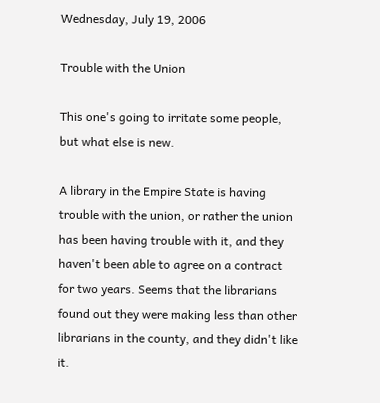Wednesday, July 19, 2006

Trouble with the Union

This one's going to irritate some people, but what else is new.

A library in the Empire State is having trouble with the union, or rather the union has been having trouble with it, and they haven't been able to agree on a contract for two years. Seems that the librarians found out they were making less than other librarians in the county, and they didn't like it.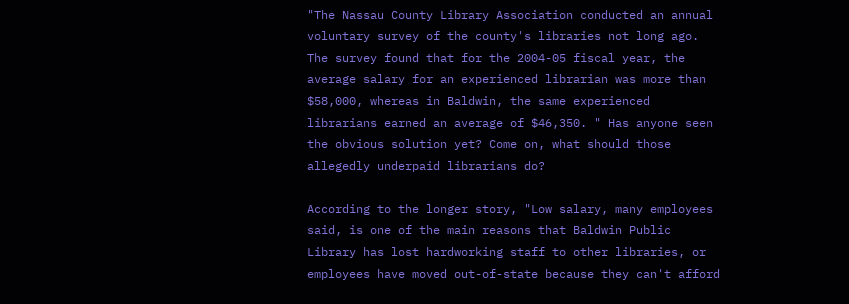"The Nassau County Library Association conducted an annual voluntary survey of the county's libraries not long ago. The survey found that for the 2004-05 fiscal year, the average salary for an experienced librarian was more than $58,000, whereas in Baldwin, the same experienced librarians earned an average of $46,350. " Has anyone seen the obvious solution yet? Come on, what should those allegedly underpaid librarians do?

According to the longer story, "Low salary, many employees said, is one of the main reasons that Baldwin Public Library has lost hardworking staff to other libraries, or employees have moved out-of-state because they can't afford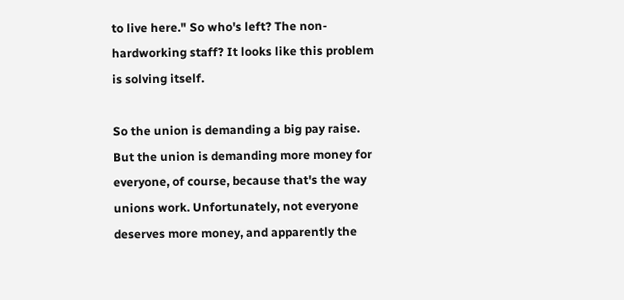to live here." So who's left? The non-hardworking staff? It looks like this problem is solving itself.

So the union is demanding a big pay raise. But the union is demanding more money for everyone, of course, because that's the way unions work. Unfortunately, not everyone deserves more money, and apparently the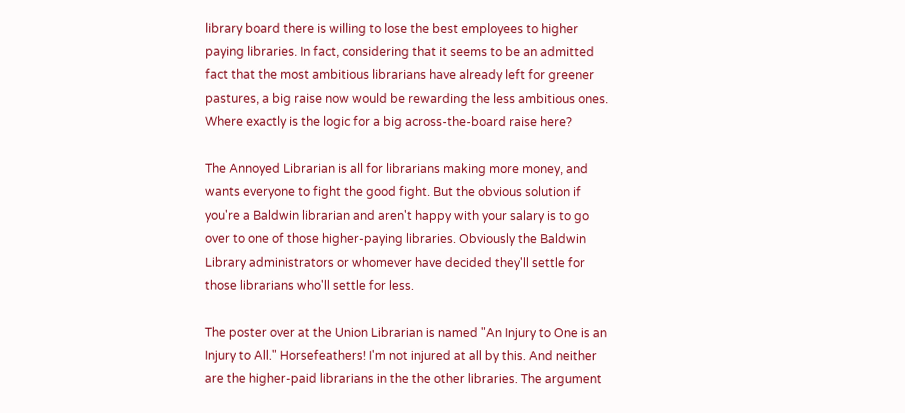library board there is willing to lose the best employees to higher paying libraries. In fact, considering that it seems to be an admitted fact that the most ambitious librarians have already left for greener pastures, a big raise now would be rewarding the less ambitious ones. Where exactly is the logic for a big across-the-board raise here?

The Annoyed Librarian is all for librarians making more money, and wants everyone to fight the good fight. But the obvious solution if you're a Baldwin librarian and aren't happy with your salary is to go over to one of those higher-paying libraries. Obviously the Baldwin Library administrators or whomever have decided they'll settle for those librarians who'll settle for less.

The poster over at the Union Librarian is named "An Injury to One is an Injury to All." Horsefeathers! I'm not injured at all by this. And neither are the higher-paid librarians in the the other libraries. The argument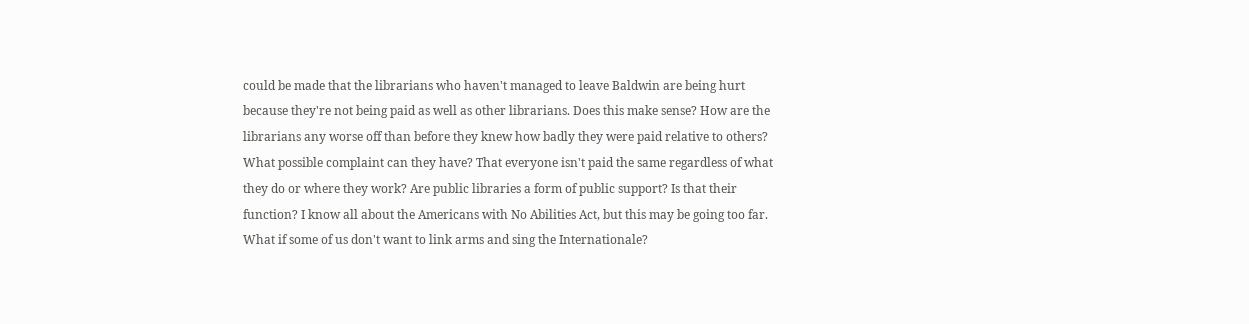could be made that the librarians who haven't managed to leave Baldwin are being hurt because they're not being paid as well as other librarians. Does this make sense? How are the librarians any worse off than before they knew how badly they were paid relative to others? What possible complaint can they have? That everyone isn't paid the same regardless of what they do or where they work? Are public libraries a form of public support? Is that their function? I know all about the Americans with No Abilities Act, but this may be going too far. What if some of us don't want to link arms and sing the Internationale?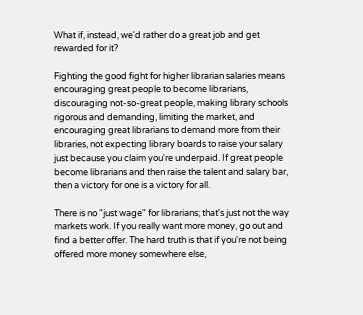What if, instead, we'd rather do a great job and get rewarded for it?

Fighting the good fight for higher librarian salaries means encouraging great people to become librarians, discouraging not-so-great people, making library schools rigorous and demanding, limiting the market, and encouraging great librarians to demand more from their libraries, not expecting library boards to raise your salary just because you claim you're underpaid. If great people become librarians and then raise the talent and salary bar, then a victory for one is a victory for all.

There is no "just wage" for librarians; that's just not the way markets work. If you really want more money, go out and find a better offer. The hard truth is that if you're not being offered more money somewhere else,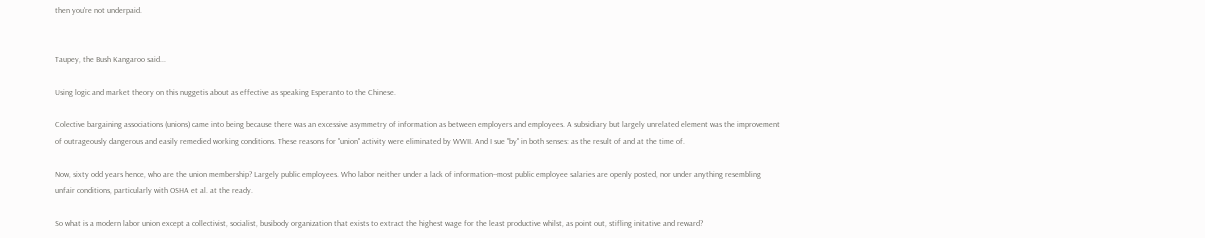then you're not underpaid.


Taupey, the Bush Kangaroo said...

Using logic and market theory on this nuggetis about as effective as speaking Esperanto to the Chinese.

Colective bargaining associations (unions) came into being because there was an excessive asymmetry of information as between employers and employees. A subsidiary but largely unrelated element was the improvement of outrageously dangerous and easily remedied working conditions. These reasons for "union" activity were eliminated by WWII. And I sue "by" in both senses: as the result of and at the time of.

Now, sixty odd years hence, who are the union membership? Largely public employees. Who labor neither under a lack of information--most public employee salaries are openly posted, nor under anything resembling unfair conditions, particularly with OSHA et al. at the ready.

So what is a modern labor union except a collectivist, socialist, busibody organization that exists to extract the highest wage for the least productive whilst, as point out, stifling initative and reward?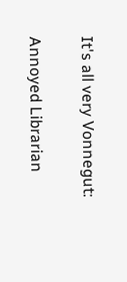It's all very Vonnegut:

Annoyed Librarian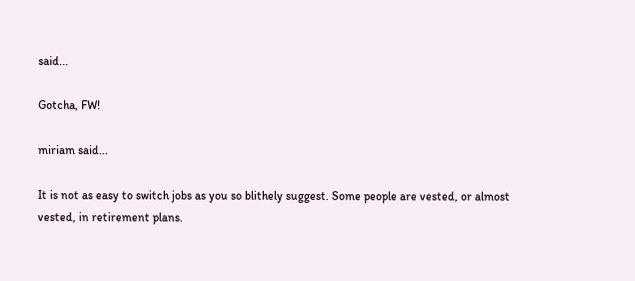said...

Gotcha, FW!

miriam said...

It is not as easy to switch jobs as you so blithely suggest. Some people are vested, or almost vested, in retirement plans.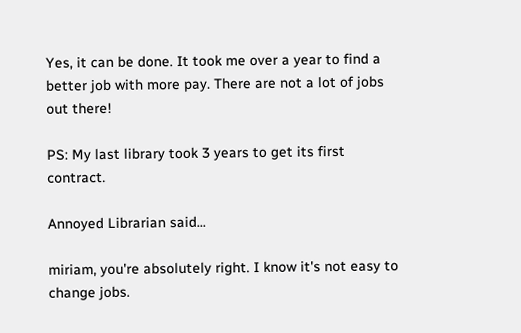Yes, it can be done. It took me over a year to find a better job with more pay. There are not a lot of jobs out there!

PS: My last library took 3 years to get its first contract.

Annoyed Librarian said...

miriam, you're absolutely right. I know it's not easy to change jobs.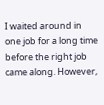I waited around in one job for a long time before the right job came along. However,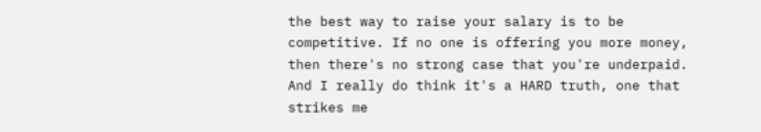the best way to raise your salary is to be competitive. If no one is offering you more money, then there's no strong case that you're underpaid. And I really do think it's a HARD truth, one that strikes me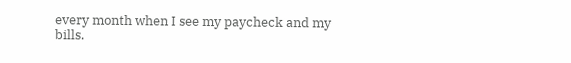every month when I see my paycheck and my bills.